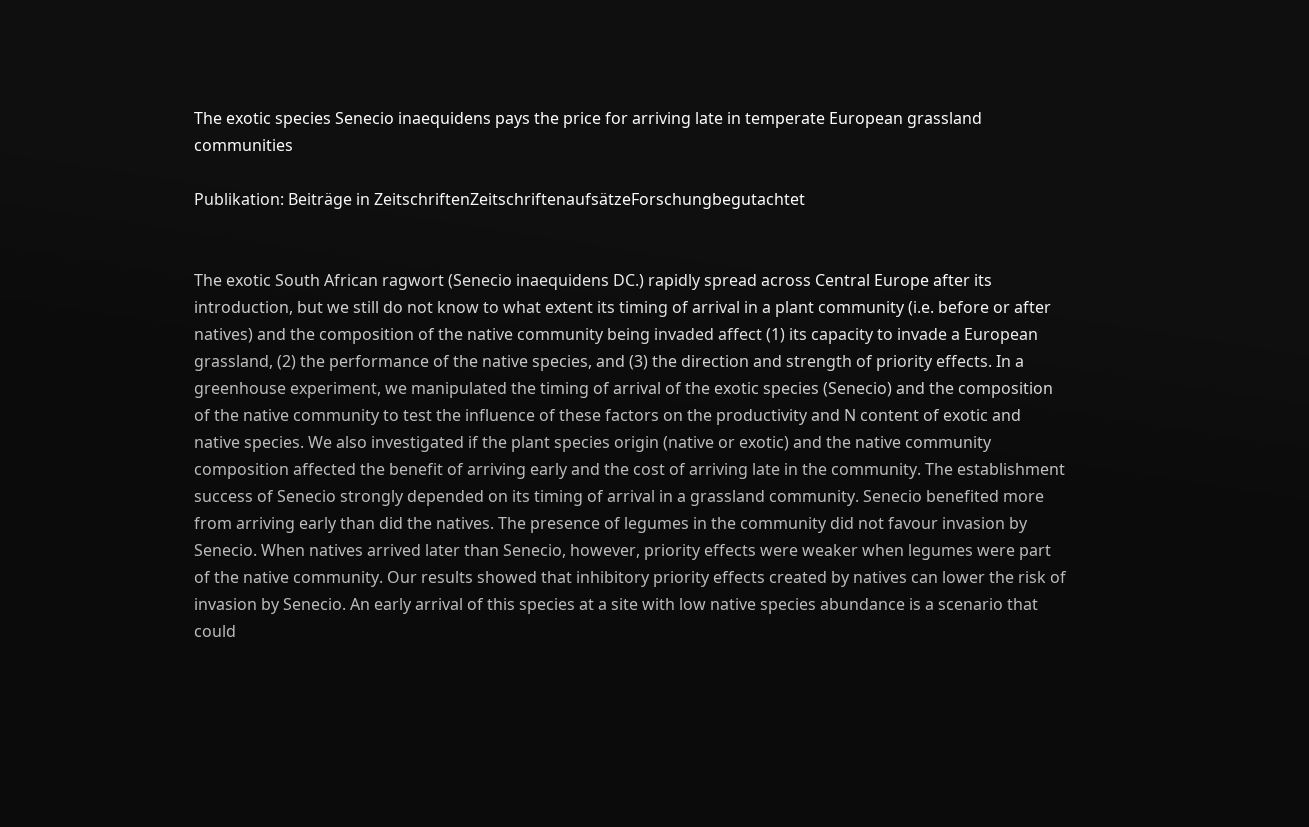The exotic species Senecio inaequidens pays the price for arriving late in temperate European grassland communities

Publikation: Beiträge in ZeitschriftenZeitschriftenaufsätzeForschungbegutachtet


The exotic South African ragwort (Senecio inaequidens DC.) rapidly spread across Central Europe after its introduction, but we still do not know to what extent its timing of arrival in a plant community (i.e. before or after natives) and the composition of the native community being invaded affect (1) its capacity to invade a European grassland, (2) the performance of the native species, and (3) the direction and strength of priority effects. In a greenhouse experiment, we manipulated the timing of arrival of the exotic species (Senecio) and the composition of the native community to test the influence of these factors on the productivity and N content of exotic and native species. We also investigated if the plant species origin (native or exotic) and the native community composition affected the benefit of arriving early and the cost of arriving late in the community. The establishment success of Senecio strongly depended on its timing of arrival in a grassland community. Senecio benefited more from arriving early than did the natives. The presence of legumes in the community did not favour invasion by Senecio. When natives arrived later than Senecio, however, priority effects were weaker when legumes were part of the native community. Our results showed that inhibitory priority effects created by natives can lower the risk of invasion by Senecio. An early arrival of this species at a site with low native species abundance is a scenario that could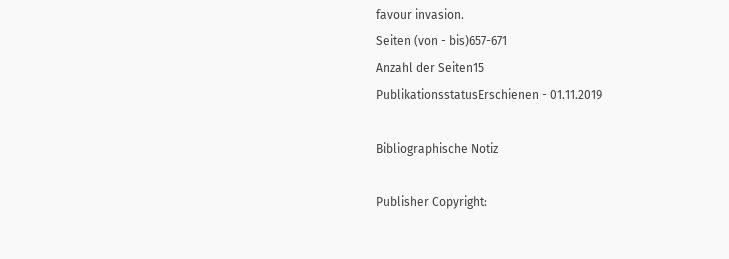favour invasion.
Seiten (von - bis)657-671
Anzahl der Seiten15
PublikationsstatusErschienen - 01.11.2019

Bibliographische Notiz

Publisher Copyright: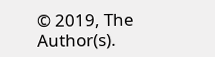© 2019, The Author(s).